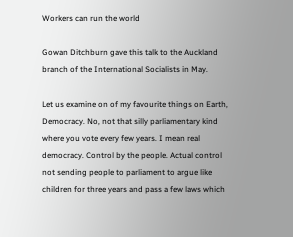Workers can run the world

Gowan Ditchburn gave this talk to the Auckland branch of the International Socialists in May.

Let us examine on of my favourite things on Earth, Democracy. No, not that silly parliamentary kind where you vote every few years. I mean real democracy. Control by the people. Actual control not sending people to parliament to argue like children for three years and pass a few laws which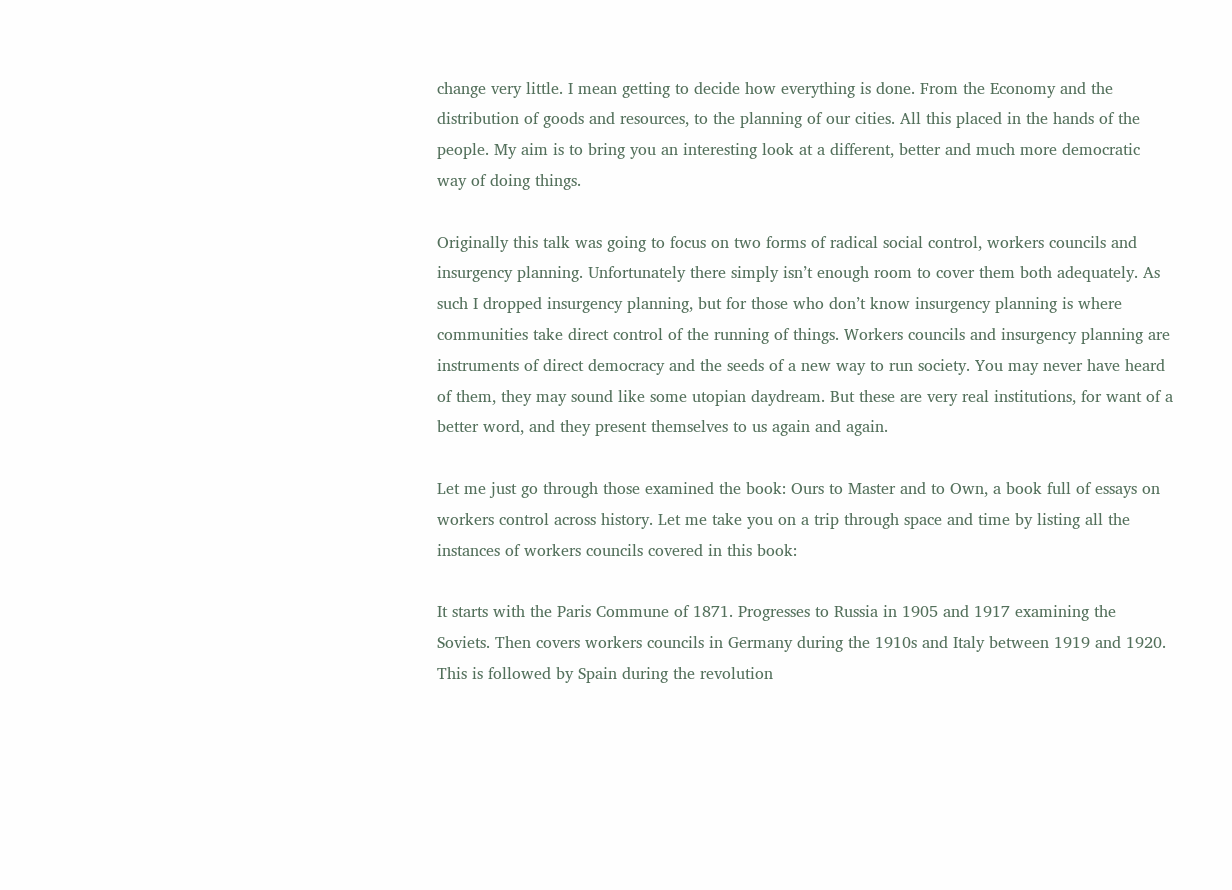change very little. I mean getting to decide how everything is done. From the Economy and the distribution of goods and resources, to the planning of our cities. All this placed in the hands of the people. My aim is to bring you an interesting look at a different, better and much more democratic way of doing things.

Originally this talk was going to focus on two forms of radical social control, workers councils and insurgency planning. Unfortunately there simply isn’t enough room to cover them both adequately. As such I dropped insurgency planning, but for those who don’t know insurgency planning is where communities take direct control of the running of things. Workers councils and insurgency planning are instruments of direct democracy and the seeds of a new way to run society. You may never have heard of them, they may sound like some utopian daydream. But these are very real institutions, for want of a better word, and they present themselves to us again and again.

Let me just go through those examined the book: Ours to Master and to Own, a book full of essays on workers control across history. Let me take you on a trip through space and time by listing all the instances of workers councils covered in this book:

It starts with the Paris Commune of 1871. Progresses to Russia in 1905 and 1917 examining the Soviets. Then covers workers councils in Germany during the 1910s and Italy between 1919 and 1920. This is followed by Spain during the revolution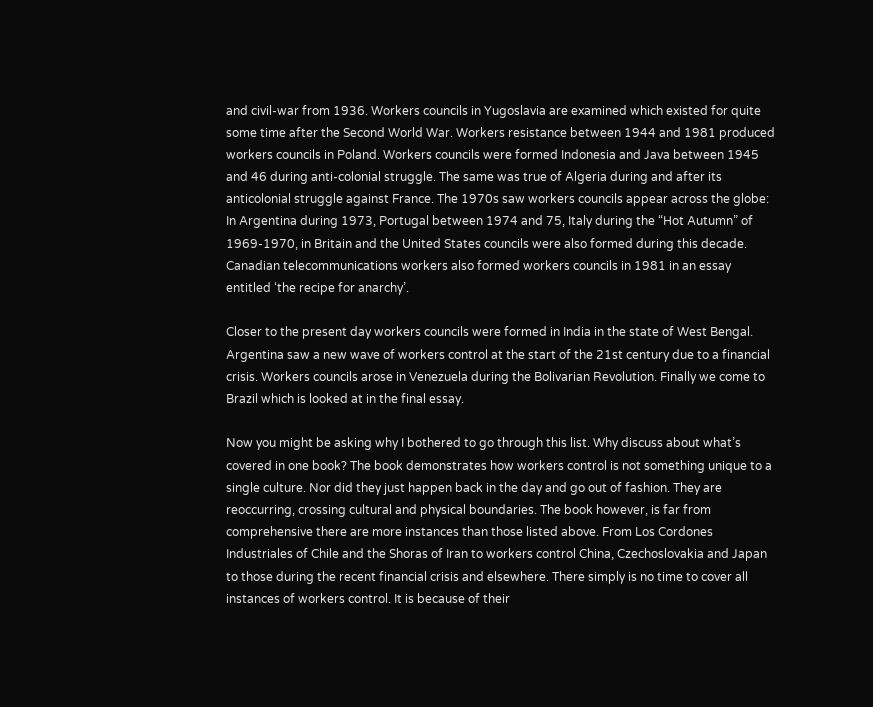and civil-war from 1936. Workers councils in Yugoslavia are examined which existed for quite some time after the Second World War. Workers resistance between 1944 and 1981 produced workers councils in Poland. Workers councils were formed Indonesia and Java between 1945 and 46 during anti-colonial struggle. The same was true of Algeria during and after its anticolonial struggle against France. The 1970s saw workers councils appear across the globe: In Argentina during 1973, Portugal between 1974 and 75, Italy during the “Hot Autumn” of 1969-1970, in Britain and the United States councils were also formed during this decade. Canadian telecommunications workers also formed workers councils in 1981 in an essay entitled ‘the recipe for anarchy’.

Closer to the present day workers councils were formed in India in the state of West Bengal. Argentina saw a new wave of workers control at the start of the 21st century due to a financial crisis. Workers councils arose in Venezuela during the Bolivarian Revolution. Finally we come to Brazil which is looked at in the final essay.

Now you might be asking why I bothered to go through this list. Why discuss about what’s covered in one book? The book demonstrates how workers control is not something unique to a single culture. Nor did they just happen back in the day and go out of fashion. They are reoccurring, crossing cultural and physical boundaries. The book however, is far from comprehensive there are more instances than those listed above. From Los Cordones Industriales of Chile and the Shoras of Iran to workers control China, Czechoslovakia and Japan to those during the recent financial crisis and elsewhere. There simply is no time to cover all instances of workers control. It is because of their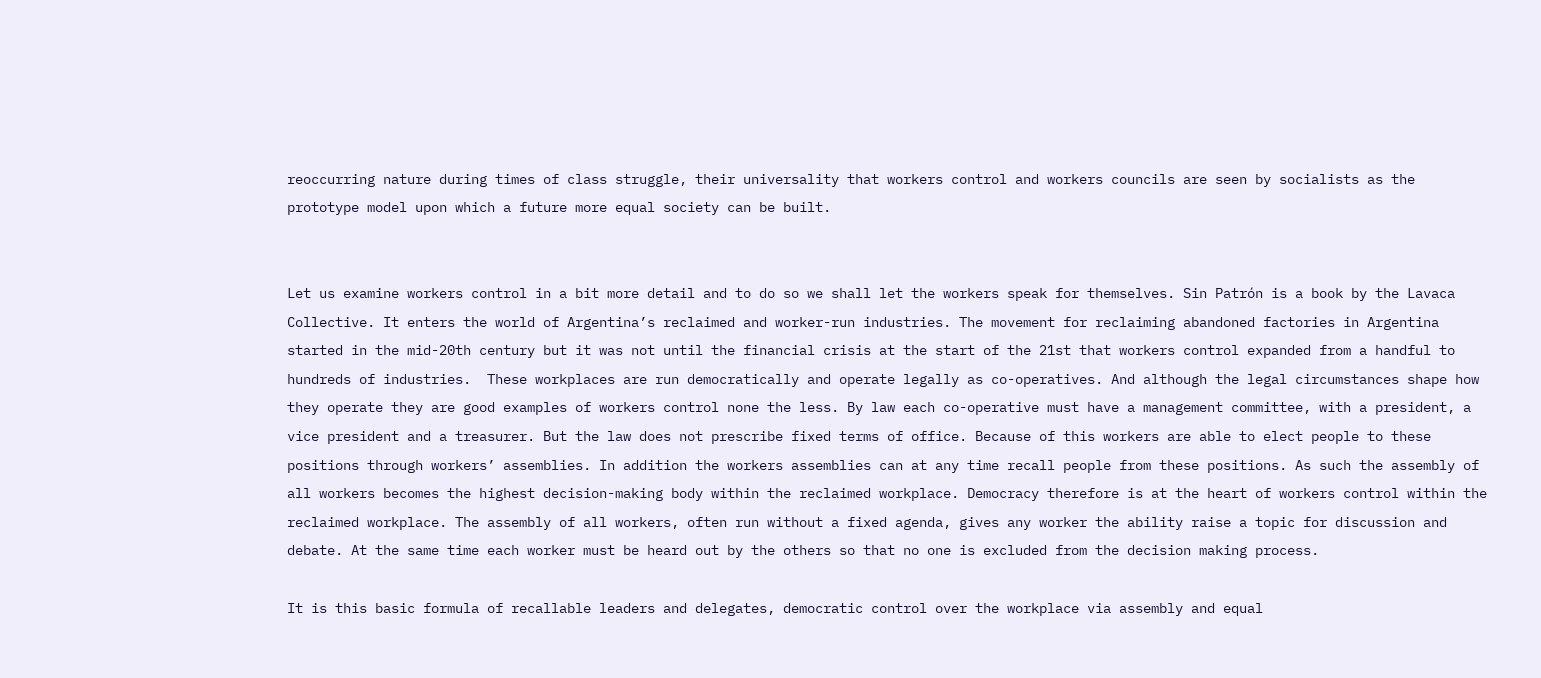reoccurring nature during times of class struggle, their universality that workers control and workers councils are seen by socialists as the prototype model upon which a future more equal society can be built.


Let us examine workers control in a bit more detail and to do so we shall let the workers speak for themselves. Sin Patrón is a book by the Lavaca Collective. It enters the world of Argentina’s reclaimed and worker-run industries. The movement for reclaiming abandoned factories in Argentina started in the mid-20th century but it was not until the financial crisis at the start of the 21st that workers control expanded from a handful to hundreds of industries.  These workplaces are run democratically and operate legally as co-operatives. And although the legal circumstances shape how they operate they are good examples of workers control none the less. By law each co-operative must have a management committee, with a president, a vice president and a treasurer. But the law does not prescribe fixed terms of office. Because of this workers are able to elect people to these positions through workers’ assemblies. In addition the workers assemblies can at any time recall people from these positions. As such the assembly of all workers becomes the highest decision-making body within the reclaimed workplace. Democracy therefore is at the heart of workers control within the reclaimed workplace. The assembly of all workers, often run without a fixed agenda, gives any worker the ability raise a topic for discussion and debate. At the same time each worker must be heard out by the others so that no one is excluded from the decision making process.

It is this basic formula of recallable leaders and delegates, democratic control over the workplace via assembly and equal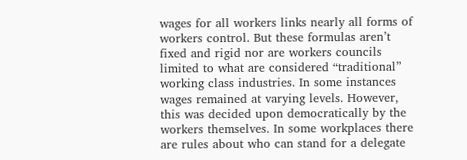wages for all workers links nearly all forms of workers control. But these formulas aren’t fixed and rigid nor are workers councils limited to what are considered “traditional” working class industries. In some instances wages remained at varying levels. However, this was decided upon democratically by the workers themselves. In some workplaces there are rules about who can stand for a delegate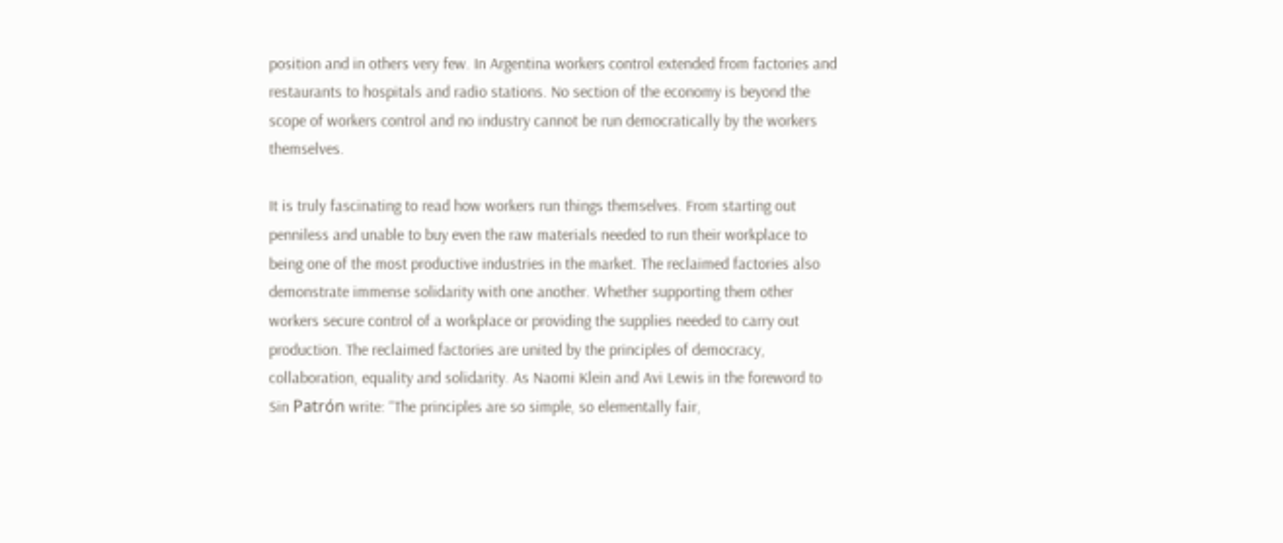position and in others very few. In Argentina workers control extended from factories and restaurants to hospitals and radio stations. No section of the economy is beyond the scope of workers control and no industry cannot be run democratically by the workers themselves.

It is truly fascinating to read how workers run things themselves. From starting out penniless and unable to buy even the raw materials needed to run their workplace to being one of the most productive industries in the market. The reclaimed factories also demonstrate immense solidarity with one another. Whether supporting them other workers secure control of a workplace or providing the supplies needed to carry out production. The reclaimed factories are united by the principles of democracy, collaboration, equality and solidarity. As Naomi Klein and Avi Lewis in the foreword to Sin Patrón write: “The principles are so simple, so elementally fair,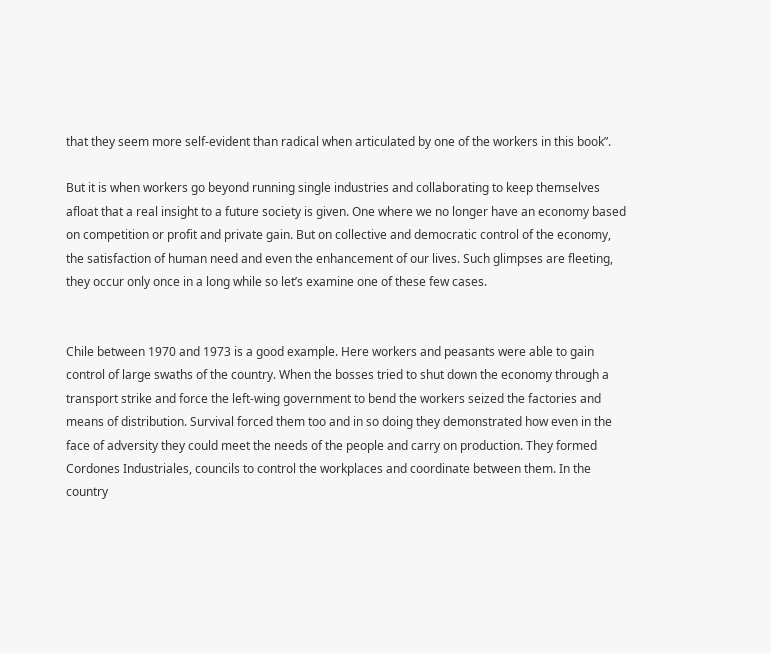that they seem more self-evident than radical when articulated by one of the workers in this book”.

But it is when workers go beyond running single industries and collaborating to keep themselves afloat that a real insight to a future society is given. One where we no longer have an economy based on competition or profit and private gain. But on collective and democratic control of the economy, the satisfaction of human need and even the enhancement of our lives. Such glimpses are fleeting, they occur only once in a long while so let’s examine one of these few cases.


Chile between 1970 and 1973 is a good example. Here workers and peasants were able to gain control of large swaths of the country. When the bosses tried to shut down the economy through a transport strike and force the left-wing government to bend the workers seized the factories and means of distribution. Survival forced them too and in so doing they demonstrated how even in the face of adversity they could meet the needs of the people and carry on production. They formed Cordones Industriales, councils to control the workplaces and coordinate between them. In the country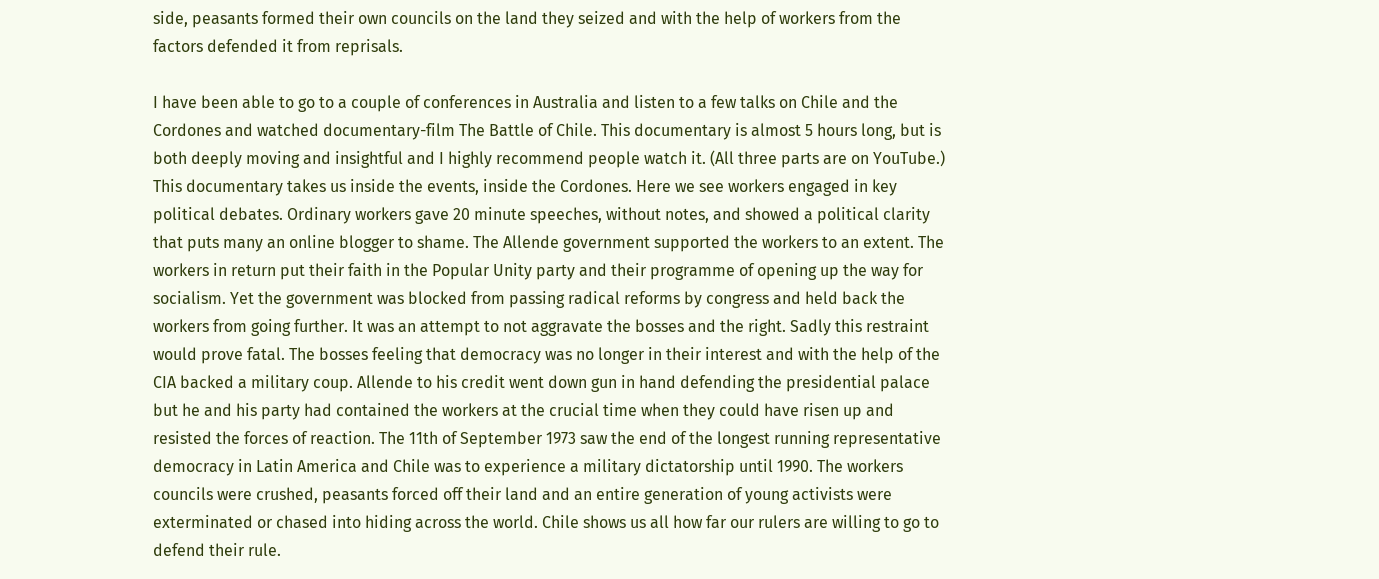side, peasants formed their own councils on the land they seized and with the help of workers from the factors defended it from reprisals.

I have been able to go to a couple of conferences in Australia and listen to a few talks on Chile and the Cordones and watched documentary-film The Battle of Chile. This documentary is almost 5 hours long, but is both deeply moving and insightful and I highly recommend people watch it. (All three parts are on YouTube.) This documentary takes us inside the events, inside the Cordones. Here we see workers engaged in key political debates. Ordinary workers gave 20 minute speeches, without notes, and showed a political clarity that puts many an online blogger to shame. The Allende government supported the workers to an extent. The workers in return put their faith in the Popular Unity party and their programme of opening up the way for socialism. Yet the government was blocked from passing radical reforms by congress and held back the workers from going further. It was an attempt to not aggravate the bosses and the right. Sadly this restraint would prove fatal. The bosses feeling that democracy was no longer in their interest and with the help of the CIA backed a military coup. Allende to his credit went down gun in hand defending the presidential palace but he and his party had contained the workers at the crucial time when they could have risen up and resisted the forces of reaction. The 11th of September 1973 saw the end of the longest running representative democracy in Latin America and Chile was to experience a military dictatorship until 1990. The workers councils were crushed, peasants forced off their land and an entire generation of young activists were exterminated or chased into hiding across the world. Chile shows us all how far our rulers are willing to go to defend their rule.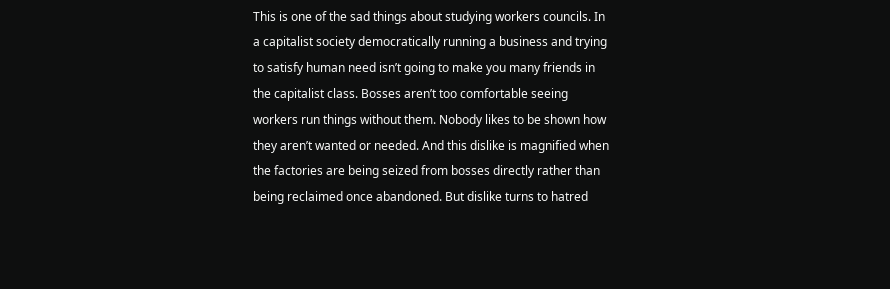This is one of the sad things about studying workers councils. In a capitalist society democratically running a business and trying to satisfy human need isn’t going to make you many friends in the capitalist class. Bosses aren’t too comfortable seeing workers run things without them. Nobody likes to be shown how they aren’t wanted or needed. And this dislike is magnified when the factories are being seized from bosses directly rather than being reclaimed once abandoned. But dislike turns to hatred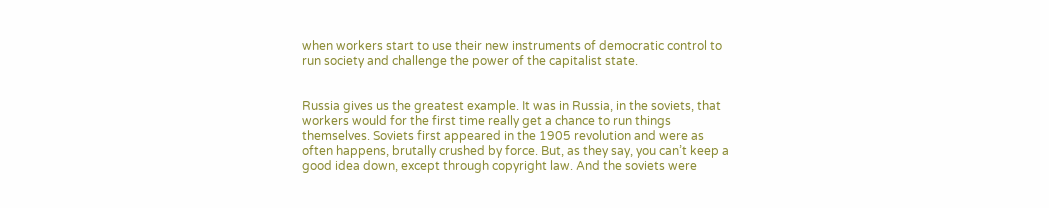when workers start to use their new instruments of democratic control to run society and challenge the power of the capitalist state.


Russia gives us the greatest example. It was in Russia, in the soviets, that workers would for the first time really get a chance to run things themselves. Soviets first appeared in the 1905 revolution and were as often happens, brutally crushed by force. But, as they say, you can’t keep a good idea down, except through copyright law. And the soviets were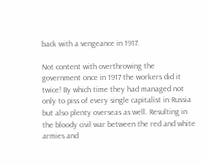back with a vengeance in 1917.

Not content with overthrowing the government once in 1917 the workers did it twice! By which time they had managed not only to piss of every single capitalist in Russia but also plenty overseas as well. Resulting in the bloody civil war between the red and white armies and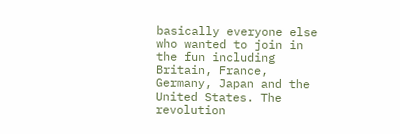basically everyone else who wanted to join in the fun including Britain, France, Germany, Japan and the United States. The revolution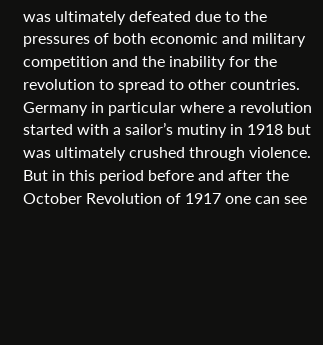was ultimately defeated due to the pressures of both economic and military competition and the inability for the revolution to spread to other countries. Germany in particular where a revolution started with a sailor’s mutiny in 1918 but was ultimately crushed through violence. But in this period before and after the October Revolution of 1917 one can see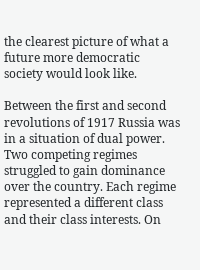the clearest picture of what a future more democratic society would look like.

Between the first and second revolutions of 1917 Russia was in a situation of dual power. Two competing regimes struggled to gain dominance over the country. Each regime represented a different class and their class interests. On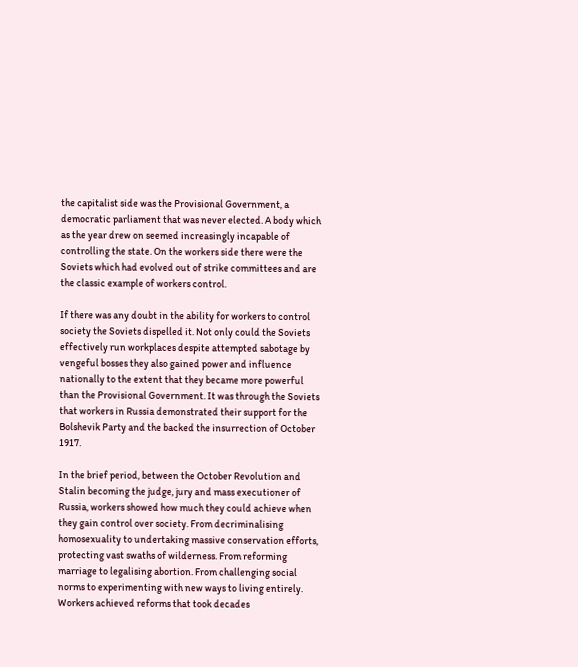the capitalist side was the Provisional Government, a democratic parliament that was never elected. A body which as the year drew on seemed increasingly incapable of controlling the state. On the workers side there were the Soviets which had evolved out of strike committees and are the classic example of workers control.

If there was any doubt in the ability for workers to control society the Soviets dispelled it. Not only could the Soviets effectively run workplaces despite attempted sabotage by vengeful bosses they also gained power and influence nationally to the extent that they became more powerful than the Provisional Government. It was through the Soviets that workers in Russia demonstrated their support for the Bolshevik Party and the backed the insurrection of October 1917.

In the brief period, between the October Revolution and Stalin becoming the judge, jury and mass executioner of Russia, workers showed how much they could achieve when they gain control over society. From decriminalising homosexuality to undertaking massive conservation efforts, protecting vast swaths of wilderness. From reforming marriage to legalising abortion. From challenging social norms to experimenting with new ways to living entirely. Workers achieved reforms that took decades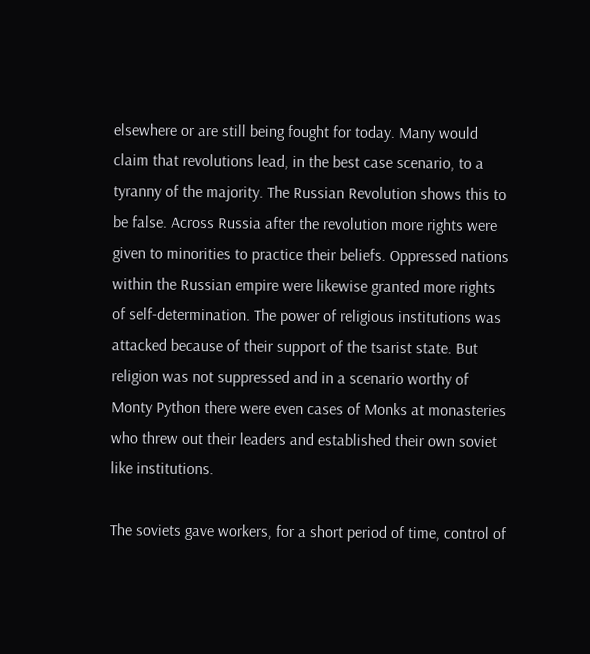elsewhere or are still being fought for today. Many would claim that revolutions lead, in the best case scenario, to a tyranny of the majority. The Russian Revolution shows this to be false. Across Russia after the revolution more rights were given to minorities to practice their beliefs. Oppressed nations within the Russian empire were likewise granted more rights of self-determination. The power of religious institutions was attacked because of their support of the tsarist state. But religion was not suppressed and in a scenario worthy of Monty Python there were even cases of Monks at monasteries who threw out their leaders and established their own soviet like institutions.

The soviets gave workers, for a short period of time, control of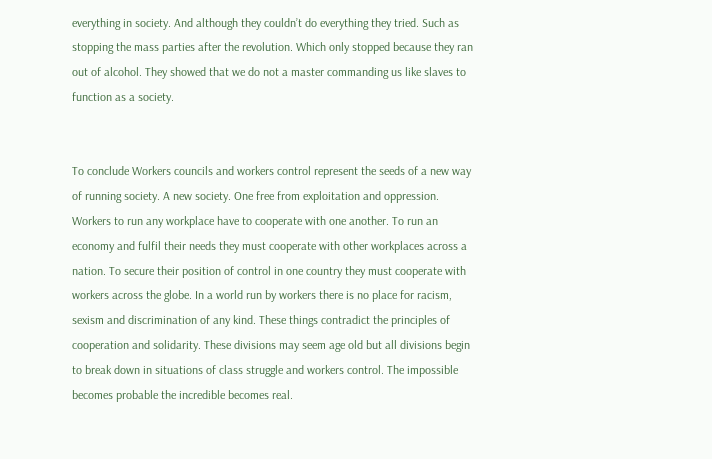everything in society. And although they couldn’t do everything they tried. Such as stopping the mass parties after the revolution. Which only stopped because they ran out of alcohol. They showed that we do not a master commanding us like slaves to function as a society.


To conclude Workers councils and workers control represent the seeds of a new way of running society. A new society. One free from exploitation and oppression. Workers to run any workplace have to cooperate with one another. To run an economy and fulfil their needs they must cooperate with other workplaces across a nation. To secure their position of control in one country they must cooperate with workers across the globe. In a world run by workers there is no place for racism, sexism and discrimination of any kind. These things contradict the principles of cooperation and solidarity. These divisions may seem age old but all divisions begin to break down in situations of class struggle and workers control. The impossible becomes probable the incredible becomes real.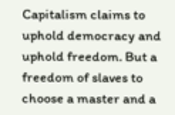Capitalism claims to uphold democracy and uphold freedom. But a freedom of slaves to choose a master and a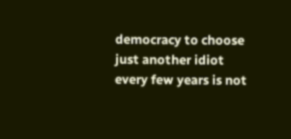democracy to choose just another idiot every few years is not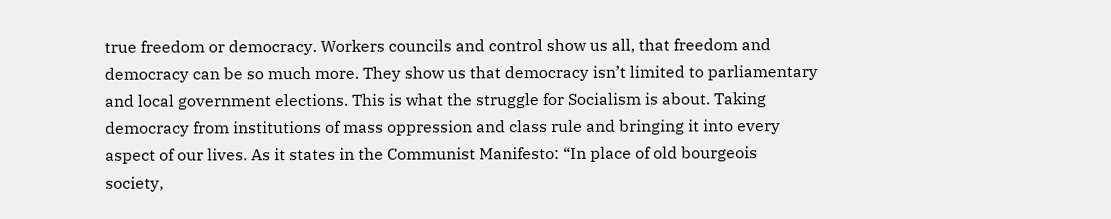true freedom or democracy. Workers councils and control show us all, that freedom and democracy can be so much more. They show us that democracy isn’t limited to parliamentary and local government elections. This is what the struggle for Socialism is about. Taking democracy from institutions of mass oppression and class rule and bringing it into every aspect of our lives. As it states in the Communist Manifesto: “In place of old bourgeois society,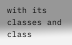with its classes and class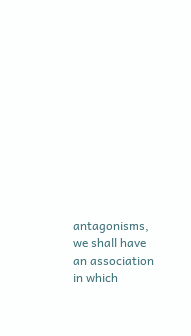antagonisms, we shall have an association in which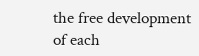the free development of each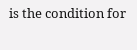is the condition for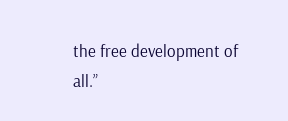the free development of all.”